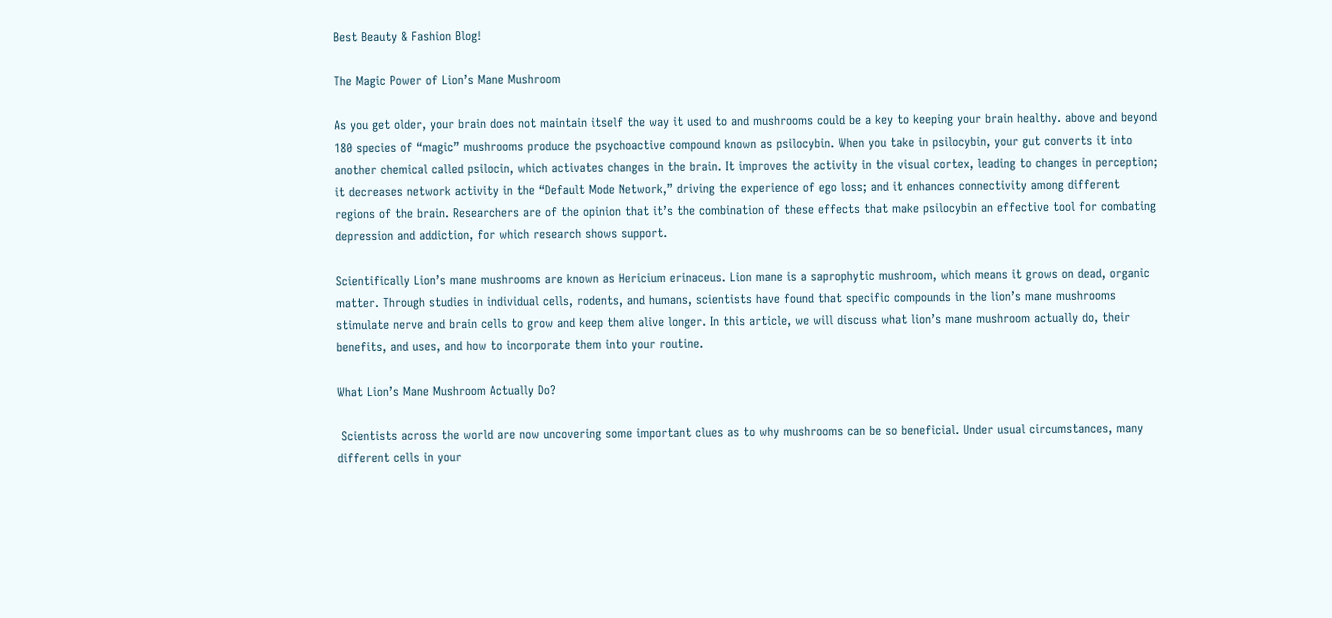Best Beauty & Fashion Blog!

The Magic Power of Lion’s Mane Mushroom

As you get older, your brain does not maintain itself the way it used to and mushrooms could be a key to keeping your brain healthy. above and beyond 180 species of “magic” mushrooms produce the psychoactive compound known as psilocybin. When you take in psilocybin, your gut converts it into another chemical called psilocin, which activates changes in the brain. It improves the activity in the visual cortex, leading to changes in perception; it decreases network activity in the “Default Mode Network,” driving the experience of ego loss; and it enhances connectivity among different regions of the brain. Researchers are of the opinion that it’s the combination of these effects that make psilocybin an effective tool for combating depression and addiction, for which research shows support.

Scientifically Lion’s mane mushrooms are known as Hericium erinaceus. Lion mane is a saprophytic mushroom, which means it grows on dead, organic matter. Through studies in individual cells, rodents, and humans, scientists have found that specific compounds in the lion’s mane mushrooms stimulate nerve and brain cells to grow and keep them alive longer. In this article, we will discuss what lion’s mane mushroom actually do, their benefits, and uses, and how to incorporate them into your routine.

What Lion’s Mane Mushroom Actually Do?

 Scientists across the world are now uncovering some important clues as to why mushrooms can be so beneficial. Under usual circumstances, many different cells in your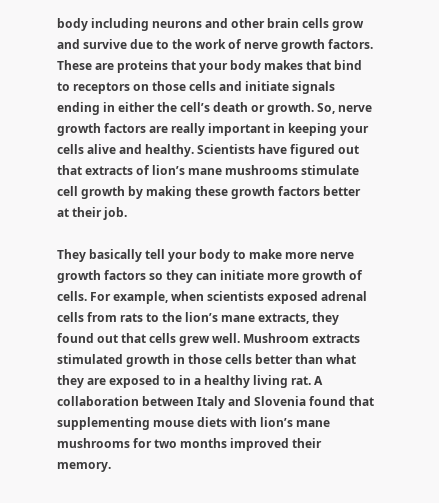body including neurons and other brain cells grow and survive due to the work of nerve growth factors. These are proteins that your body makes that bind to receptors on those cells and initiate signals ending in either the cell’s death or growth. So, nerve growth factors are really important in keeping your cells alive and healthy. Scientists have figured out that extracts of lion’s mane mushrooms stimulate cell growth by making these growth factors better at their job.

They basically tell your body to make more nerve growth factors so they can initiate more growth of cells. For example, when scientists exposed adrenal cells from rats to the lion’s mane extracts, they found out that cells grew well. Mushroom extracts stimulated growth in those cells better than what they are exposed to in a healthy living rat. A collaboration between Italy and Slovenia found that supplementing mouse diets with lion’s mane mushrooms for two months improved their memory.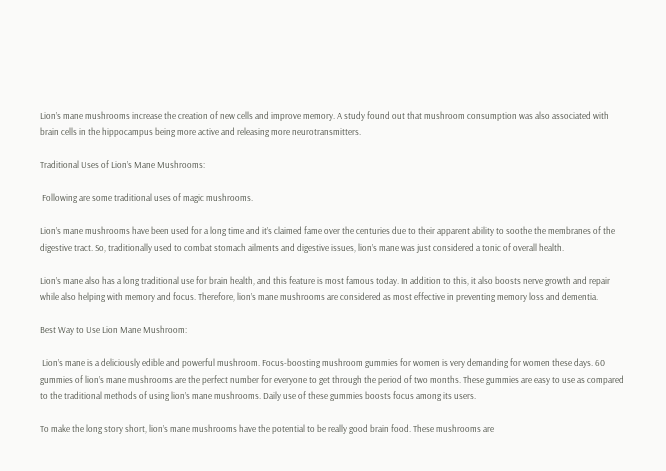Lion’s mane mushrooms increase the creation of new cells and improve memory. A study found out that mushroom consumption was also associated with brain cells in the hippocampus being more active and releasing more neurotransmitters.

Traditional Uses of Lion’s Mane Mushrooms:

 Following are some traditional uses of magic mushrooms.

Lion’s mane mushrooms have been used for a long time and it’s claimed fame over the centuries due to their apparent ability to soothe the membranes of the digestive tract. So, traditionally used to combat stomach ailments and digestive issues, lion’s mane was just considered a tonic of overall health.

Lion’s mane also has a long traditional use for brain health, and this feature is most famous today. In addition to this, it also boosts nerve growth and repair while also helping with memory and focus. Therefore, lion’s mane mushrooms are considered as most effective in preventing memory loss and dementia.

Best Way to Use Lion Mane Mushroom:

 Lion’s mane is a deliciously edible and powerful mushroom. Focus-boosting mushroom gummies for women is very demanding for women these days. 60 gummies of lion’s mane mushrooms are the perfect number for everyone to get through the period of two months. These gummies are easy to use as compared to the traditional methods of using lion’s mane mushrooms. Daily use of these gummies boosts focus among its users.

To make the long story short, lion’s mane mushrooms have the potential to be really good brain food. These mushrooms are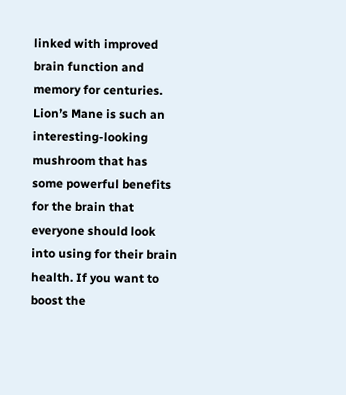linked with improved brain function and memory for centuries. Lion’s Mane is such an interesting-looking mushroom that has some powerful benefits for the brain that everyone should look into using for their brain health. If you want to boost the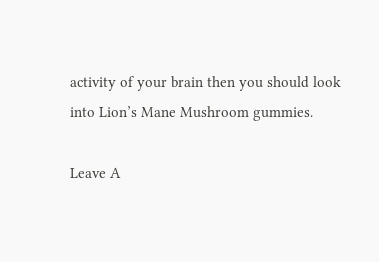activity of your brain then you should look into Lion’s Mane Mushroom gummies.

Leave A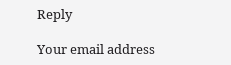Reply

Your email address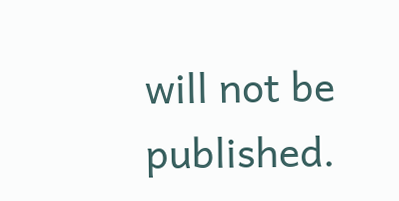will not be published.